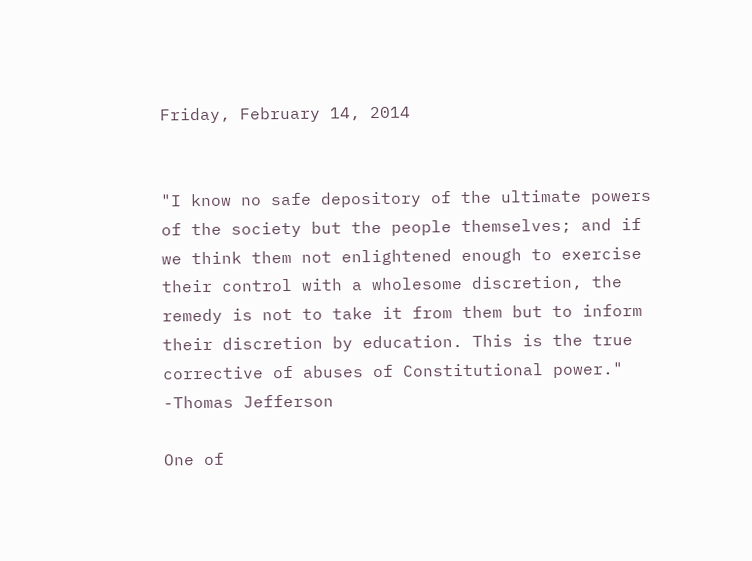Friday, February 14, 2014


"I know no safe depository of the ultimate powers of the society but the people themselves; and if we think them not enlightened enough to exercise their control with a wholesome discretion, the remedy is not to take it from them but to inform their discretion by education. This is the true corrective of abuses of Constitutional power."
-Thomas Jefferson

One of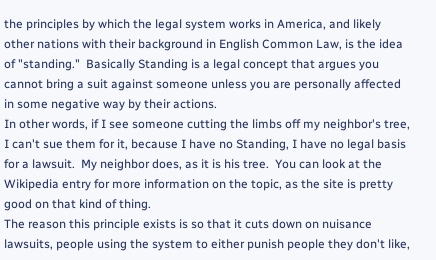the principles by which the legal system works in America, and likely other nations with their background in English Common Law, is the idea of "standing."  Basically Standing is a legal concept that argues you cannot bring a suit against someone unless you are personally affected in some negative way by their actions.
In other words, if I see someone cutting the limbs off my neighbor's tree, I can't sue them for it, because I have no Standing, I have no legal basis for a lawsuit.  My neighbor does, as it is his tree.  You can look at the Wikipedia entry for more information on the topic, as the site is pretty good on that kind of thing.
The reason this principle exists is so that it cuts down on nuisance lawsuits, people using the system to either punish people they don't like,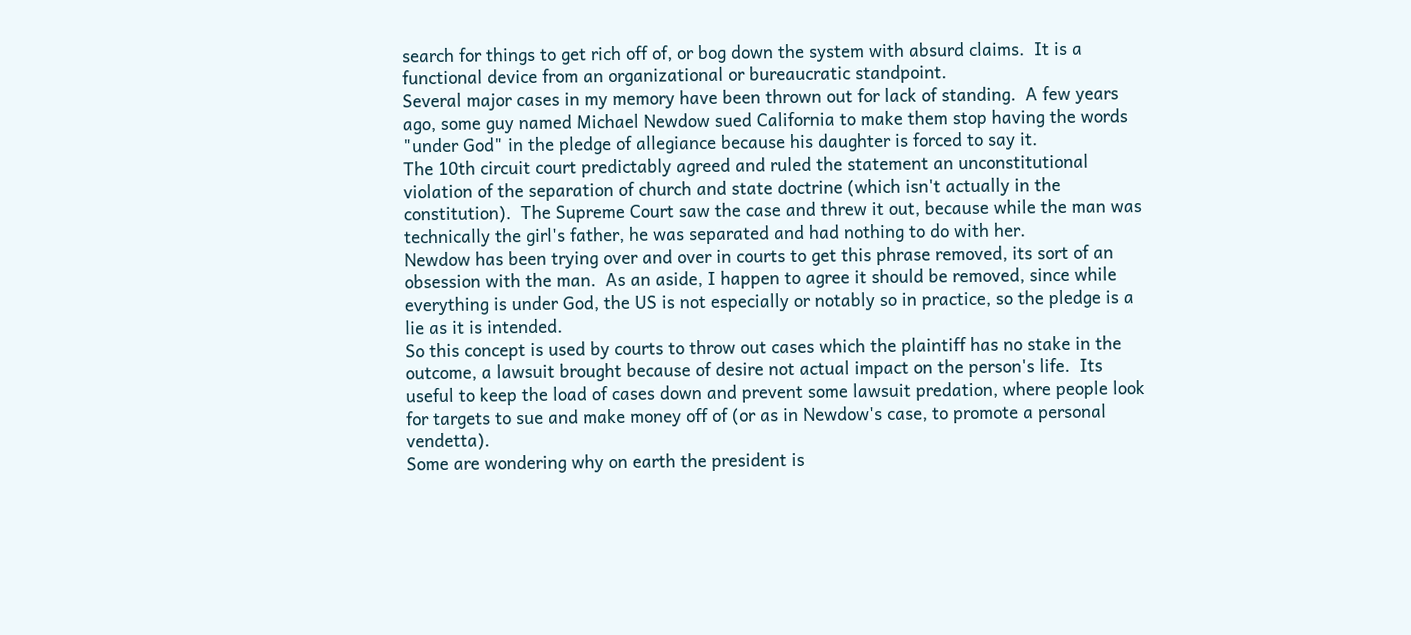search for things to get rich off of, or bog down the system with absurd claims.  It is a functional device from an organizational or bureaucratic standpoint.
Several major cases in my memory have been thrown out for lack of standing.  A few years ago, some guy named Michael Newdow sued California to make them stop having the words "under God" in the pledge of allegiance because his daughter is forced to say it.
The 10th circuit court predictably agreed and ruled the statement an unconstitutional violation of the separation of church and state doctrine (which isn't actually in the constitution).  The Supreme Court saw the case and threw it out, because while the man was technically the girl's father, he was separated and had nothing to do with her.
Newdow has been trying over and over in courts to get this phrase removed, its sort of an obsession with the man.  As an aside, I happen to agree it should be removed, since while everything is under God, the US is not especially or notably so in practice, so the pledge is a lie as it is intended.
So this concept is used by courts to throw out cases which the plaintiff has no stake in the outcome, a lawsuit brought because of desire not actual impact on the person's life.  Its useful to keep the load of cases down and prevent some lawsuit predation, where people look for targets to sue and make money off of (or as in Newdow's case, to promote a personal vendetta).
Some are wondering why on earth the president is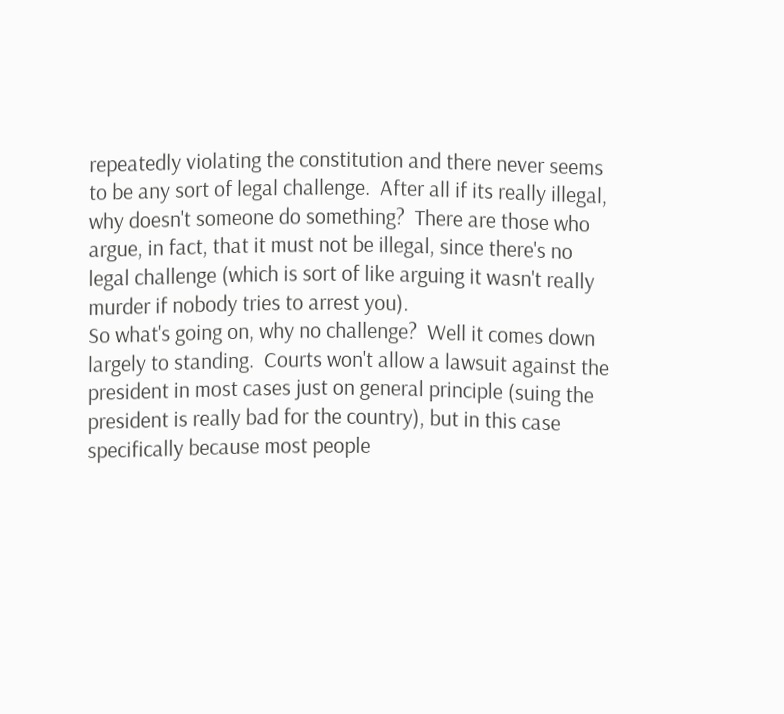repeatedly violating the constitution and there never seems to be any sort of legal challenge.  After all if its really illegal, why doesn't someone do something?  There are those who argue, in fact, that it must not be illegal, since there's no legal challenge (which is sort of like arguing it wasn't really murder if nobody tries to arrest you).
So what's going on, why no challenge?  Well it comes down largely to standing.  Courts won't allow a lawsuit against the president in most cases just on general principle (suing the president is really bad for the country), but in this case specifically because most people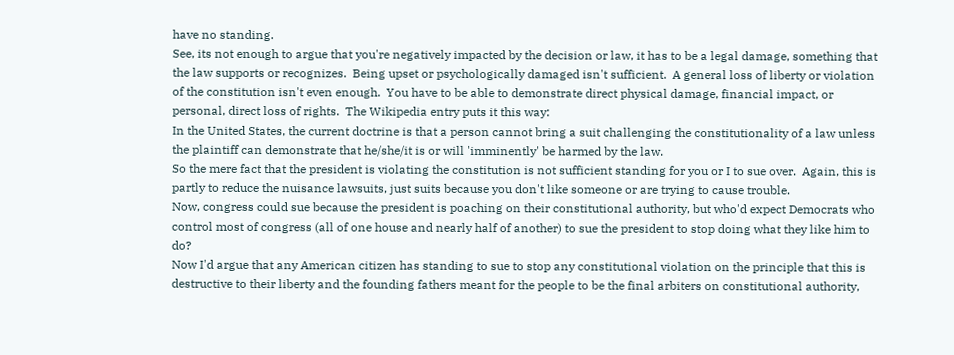have no standing.
See, its not enough to argue that you're negatively impacted by the decision or law, it has to be a legal damage, something that the law supports or recognizes.  Being upset or psychologically damaged isn't sufficient.  A general loss of liberty or violation of the constitution isn't even enough.  You have to be able to demonstrate direct physical damage, financial impact, or personal, direct loss of rights.  The Wikipedia entry puts it this way:
In the United States, the current doctrine is that a person cannot bring a suit challenging the constitutionality of a law unless the plaintiff can demonstrate that he/she/it is or will 'imminently' be harmed by the law.
So the mere fact that the president is violating the constitution is not sufficient standing for you or I to sue over.  Again, this is partly to reduce the nuisance lawsuits, just suits because you don't like someone or are trying to cause trouble.
Now, congress could sue because the president is poaching on their constitutional authority, but who'd expect Democrats who control most of congress (all of one house and nearly half of another) to sue the president to stop doing what they like him to do?
Now I'd argue that any American citizen has standing to sue to stop any constitutional violation on the principle that this is destructive to their liberty and the founding fathers meant for the people to be the final arbiters on constitutional authority,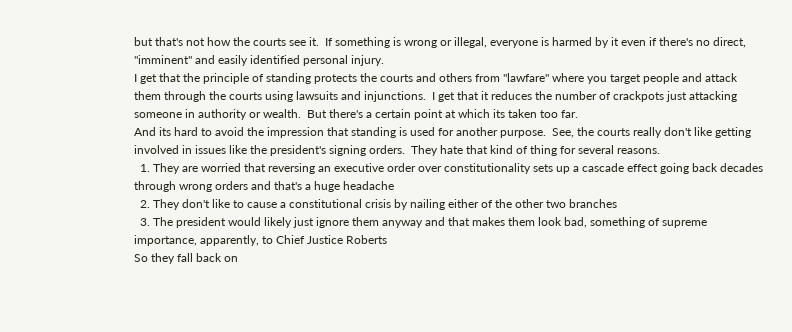but that's not how the courts see it.  If something is wrong or illegal, everyone is harmed by it even if there's no direct, "imminent" and easily identified personal injury.
I get that the principle of standing protects the courts and others from "lawfare" where you target people and attack them through the courts using lawsuits and injunctions.  I get that it reduces the number of crackpots just attacking someone in authority or wealth.  But there's a certain point at which its taken too far.
And its hard to avoid the impression that standing is used for another purpose.  See, the courts really don't like getting involved in issues like the president's signing orders.  They hate that kind of thing for several reasons.
  1. They are worried that reversing an executive order over constitutionality sets up a cascade effect going back decades through wrong orders and that's a huge headache
  2. They don't like to cause a constitutional crisis by nailing either of the other two branches
  3. The president would likely just ignore them anyway and that makes them look bad, something of supreme importance, apparently, to Chief Justice Roberts
So they fall back on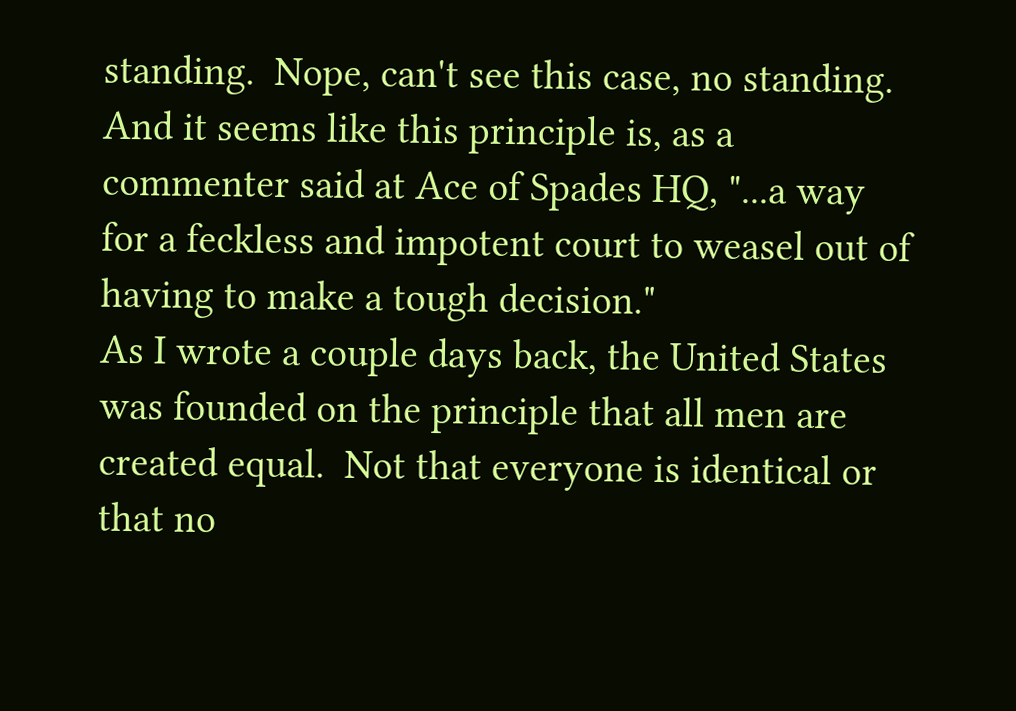standing.  Nope, can't see this case, no standing.
And it seems like this principle is, as a commenter said at Ace of Spades HQ, "...a way for a feckless and impotent court to weasel out of having to make a tough decision."
As I wrote a couple days back, the United States was founded on the principle that all men are created equal.  Not that everyone is identical or that no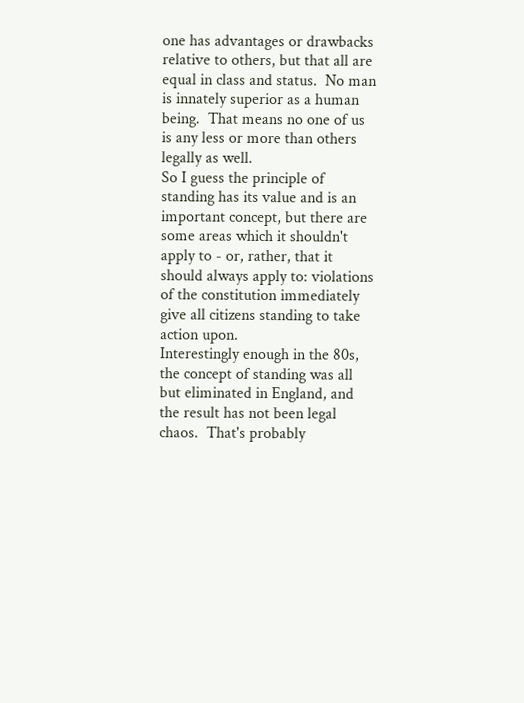one has advantages or drawbacks relative to others, but that all are equal in class and status.  No man is innately superior as a human being.  That means no one of us is any less or more than others legally as well.
So I guess the principle of standing has its value and is an important concept, but there are some areas which it shouldn't apply to - or, rather, that it should always apply to: violations of the constitution immediately give all citizens standing to take action upon.
Interestingly enough in the 80s, the concept of standing was all but eliminated in England, and the result has not been legal chaos.  That's probably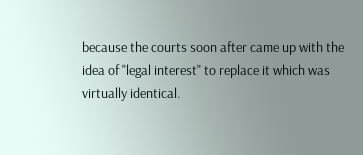because the courts soon after came up with the idea of "legal interest" to replace it which was virtually identical.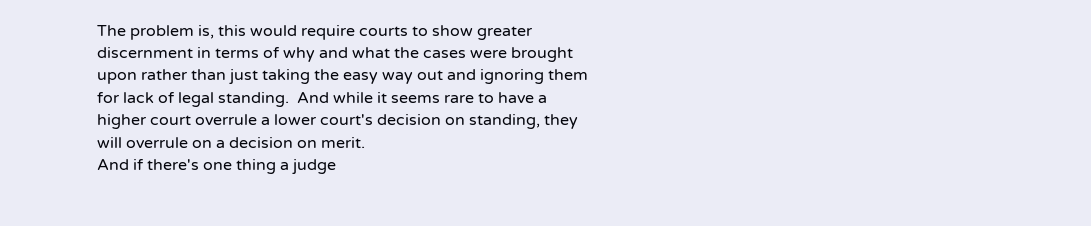The problem is, this would require courts to show greater discernment in terms of why and what the cases were brought upon rather than just taking the easy way out and ignoring them for lack of legal standing.  And while it seems rare to have a higher court overrule a lower court's decision on standing, they will overrule on a decision on merit.
And if there's one thing a judge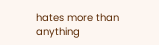hates more than anything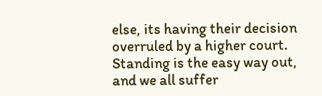else, its having their decision overruled by a higher court.  Standing is the easy way out, and we all suffer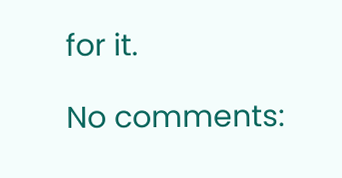for it.

No comments: